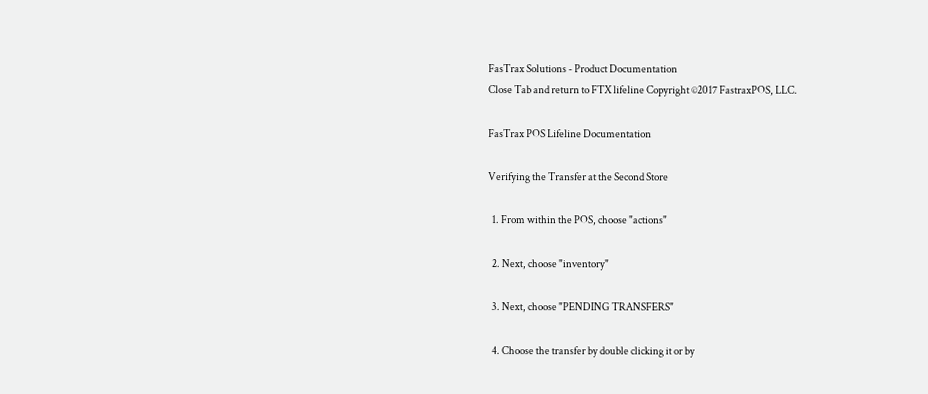FasTrax Solutions - Product Documentation
Close Tab and return to FTX lifeline Copyright ©2017 FastraxPOS, LLC.

FasTrax POS Lifeline Documentation

Verifying the Transfer at the Second Store

  1. From within the POS, choose "actions"

  2. Next, choose "inventory"

  3. Next, choose "PENDING TRANSFERS"

  4. Choose the transfer by double clicking it or by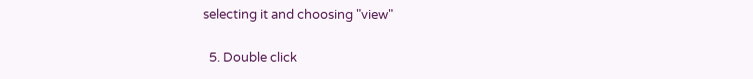selecting it and choosing "view"

  5. Double click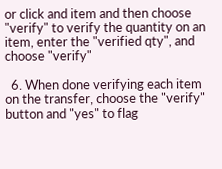or click and item and then choose "verify" to verify the quantity on an item, enter the "verified qty", and choose "verify"

  6. When done verifying each item on the transfer, choose the "verify" button and "yes" to flag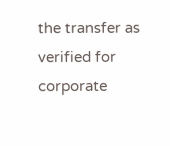the transfer as verified for corporate